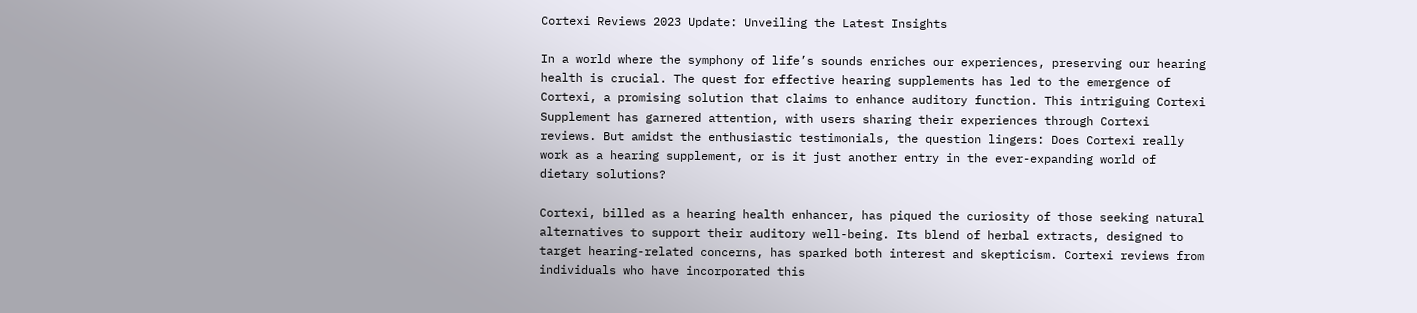Cortexi Reviews 2023 Update: Unveiling the Latest Insights

In a world where the symphony of life’s sounds enriches our experiences, preserving our hearing health is crucial. The quest for effective hearing supplements has led to the emergence of Cortexi, a promising solution that claims to enhance auditory function. This intriguing Cortexi Supplement has garnered attention, with users sharing their experiences through Cortexi reviews. But amidst the enthusiastic testimonials, the question lingers: Does Cortexi really work as a hearing supplement, or is it just another entry in the ever-expanding world of dietary solutions?

Cortexi, billed as a hearing health enhancer, has piqued the curiosity of those seeking natural alternatives to support their auditory well-being. Its blend of herbal extracts, designed to target hearing-related concerns, has sparked both interest and skepticism. Cortexi reviews from individuals who have incorporated this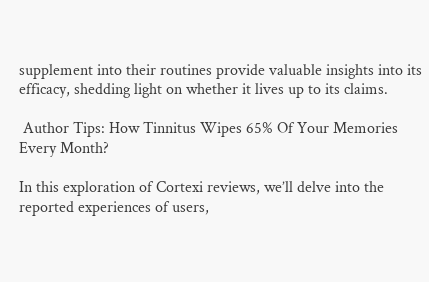supplement into their routines provide valuable insights into its efficacy, shedding light on whether it lives up to its claims.

 Author Tips: How Tinnitus Wipes 65% Of Your Memories Every Month?

In this exploration of Cortexi reviews, we’ll delve into the reported experiences of users,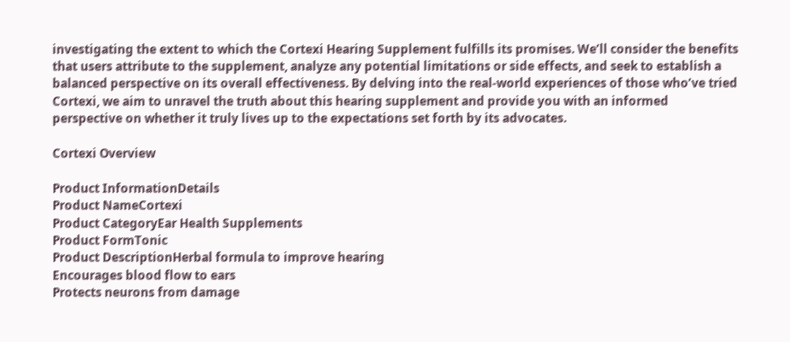investigating the extent to which the Cortexi Hearing Supplement fulfills its promises. We’ll consider the benefits that users attribute to the supplement, analyze any potential limitations or side effects, and seek to establish a balanced perspective on its overall effectiveness. By delving into the real-world experiences of those who’ve tried Cortexi, we aim to unravel the truth about this hearing supplement and provide you with an informed perspective on whether it truly lives up to the expectations set forth by its advocates.

Cortexi Overview

Product InformationDetails
Product NameCortexi
Product CategoryEar Health Supplements
Product FormTonic
Product DescriptionHerbal formula to improve hearing
Encourages blood flow to ears
Protects neurons from damage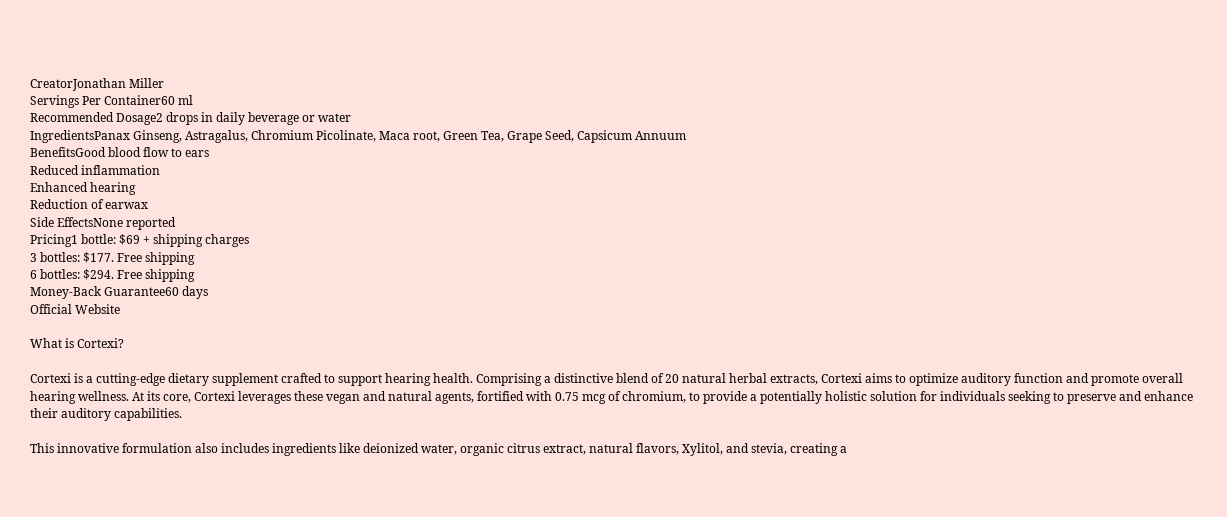CreatorJonathan Miller
Servings Per Container60 ml
Recommended Dosage2 drops in daily beverage or water
IngredientsPanax Ginseng, Astragalus, Chromium Picolinate, Maca root, Green Tea, Grape Seed, Capsicum Annuum
BenefitsGood blood flow to ears
Reduced inflammation
Enhanced hearing
Reduction of earwax
Side EffectsNone reported
Pricing1 bottle: $69 + shipping charges
3 bottles: $177. Free shipping
6 bottles: $294. Free shipping
Money-Back Guarantee60 days
Official Website

What is Cortexi?

Cortexi is a cutting-edge dietary supplement crafted to support hearing health. Comprising a distinctive blend of 20 natural herbal extracts, Cortexi aims to optimize auditory function and promote overall hearing wellness. At its core, Cortexi leverages these vegan and natural agents, fortified with 0.75 mcg of chromium, to provide a potentially holistic solution for individuals seeking to preserve and enhance their auditory capabilities.

This innovative formulation also includes ingredients like deionized water, organic citrus extract, natural flavors, Xylitol, and stevia, creating a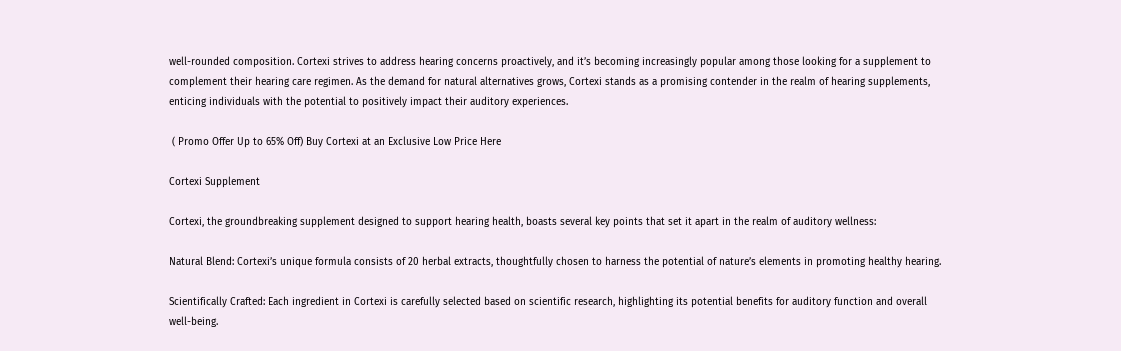well-rounded composition. Cortexi strives to address hearing concerns proactively, and it’s becoming increasingly popular among those looking for a supplement to complement their hearing care regimen. As the demand for natural alternatives grows, Cortexi stands as a promising contender in the realm of hearing supplements, enticing individuals with the potential to positively impact their auditory experiences.

 ( Promo Offer Up to 65% Off) Buy Cortexi at an Exclusive Low Price Here

Cortexi Supplement

Cortexi, the groundbreaking supplement designed to support hearing health, boasts several key points that set it apart in the realm of auditory wellness:

Natural Blend: Cortexi’s unique formula consists of 20 herbal extracts, thoughtfully chosen to harness the potential of nature’s elements in promoting healthy hearing.

Scientifically Crafted: Each ingredient in Cortexi is carefully selected based on scientific research, highlighting its potential benefits for auditory function and overall well-being.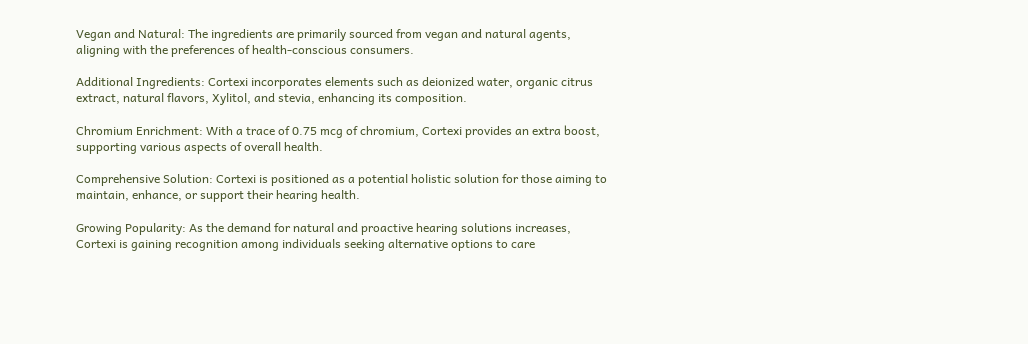Vegan and Natural: The ingredients are primarily sourced from vegan and natural agents, aligning with the preferences of health-conscious consumers.

Additional Ingredients: Cortexi incorporates elements such as deionized water, organic citrus extract, natural flavors, Xylitol, and stevia, enhancing its composition.

Chromium Enrichment: With a trace of 0.75 mcg of chromium, Cortexi provides an extra boost, supporting various aspects of overall health.

Comprehensive Solution: Cortexi is positioned as a potential holistic solution for those aiming to maintain, enhance, or support their hearing health.

Growing Popularity: As the demand for natural and proactive hearing solutions increases, Cortexi is gaining recognition among individuals seeking alternative options to care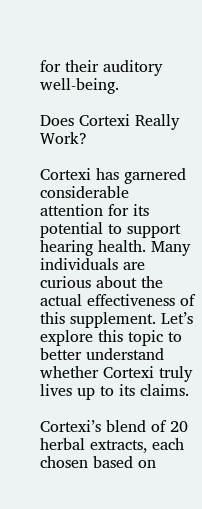for their auditory well-being.

Does Cortexi Really Work?

Cortexi has garnered considerable attention for its potential to support hearing health. Many individuals are curious about the actual effectiveness of this supplement. Let’s explore this topic to better understand whether Cortexi truly lives up to its claims.

Cortexi’s blend of 20 herbal extracts, each chosen based on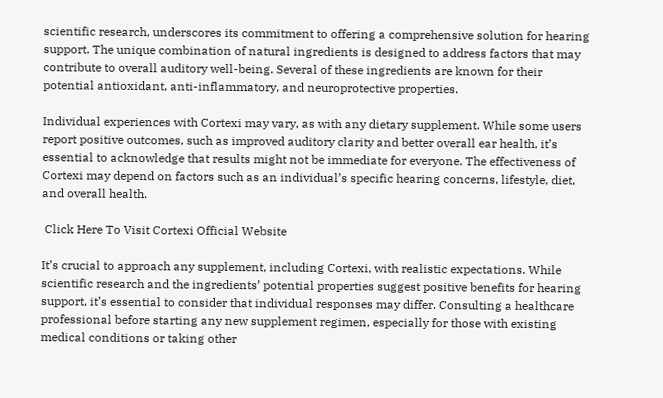scientific research, underscores its commitment to offering a comprehensive solution for hearing support. The unique combination of natural ingredients is designed to address factors that may contribute to overall auditory well-being. Several of these ingredients are known for their potential antioxidant, anti-inflammatory, and neuroprotective properties.

Individual experiences with Cortexi may vary, as with any dietary supplement. While some users report positive outcomes, such as improved auditory clarity and better overall ear health, it’s essential to acknowledge that results might not be immediate for everyone. The effectiveness of Cortexi may depend on factors such as an individual’s specific hearing concerns, lifestyle, diet, and overall health.

 Click Here To Visit Cortexi Official Website

It’s crucial to approach any supplement, including Cortexi, with realistic expectations. While scientific research and the ingredients’ potential properties suggest positive benefits for hearing support, it’s essential to consider that individual responses may differ. Consulting a healthcare professional before starting any new supplement regimen, especially for those with existing medical conditions or taking other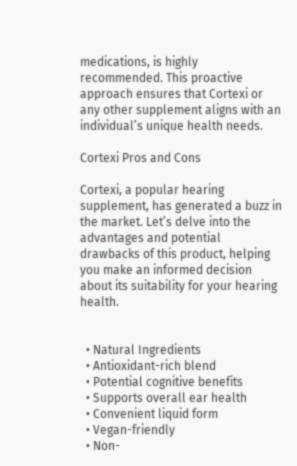medications, is highly recommended. This proactive approach ensures that Cortexi or any other supplement aligns with an individual’s unique health needs.

Cortexi Pros and Cons

Cortexi, a popular hearing supplement, has generated a buzz in the market. Let’s delve into the advantages and potential drawbacks of this product, helping you make an informed decision about its suitability for your hearing health.


  • Natural Ingredients
  • Antioxidant-rich blend
  • Potential cognitive benefits
  • Supports overall ear health
  • Convenient liquid form
  • Vegan-friendly
  • Non-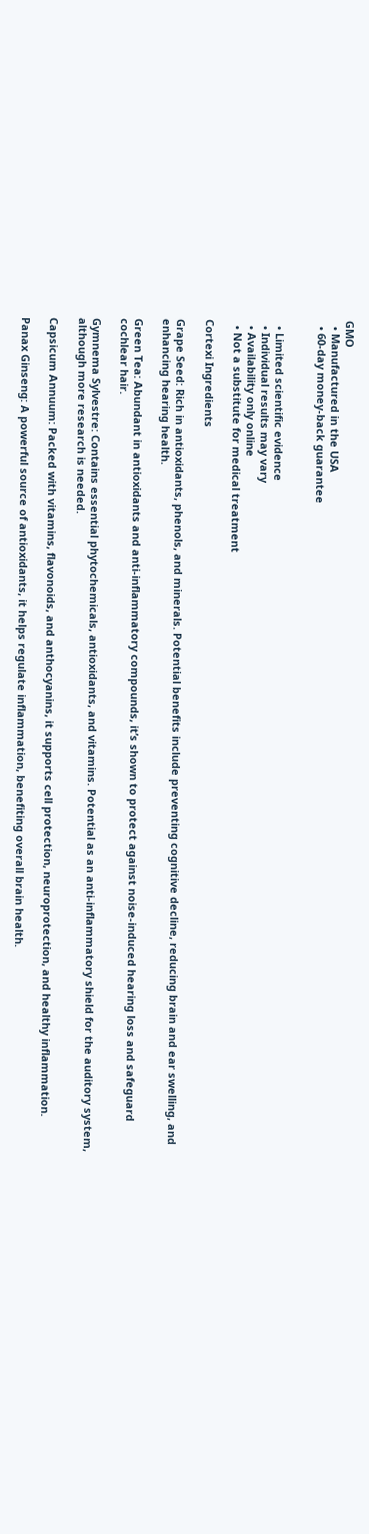GMO
  • Manufactured in the USA
  • 60-day money-back guarantee


  • Limited scientific evidence
  • Individual results may vary
  • Availability only online
  • Not a substitute for medical treatment

Cortexi Ingredients

Grape Seed: Rich in antioxidants, phenols, and minerals. Potential benefits include preventing cognitive decline, reducing brain and ear swelling, and enhancing hearing health.

Green Tea: Abundant in antioxidants and anti-inflammatory compounds, it’s shown to protect against noise-induced hearing loss and safeguard cochlear hair.

Gymnema Sylvestre: Contains essential phytochemicals, antioxidants, and vitamins. Potential as an anti-inflammatory shield for the auditory system, although more research is needed.

Capsicum Annuum: Packed with vitamins, flavonoids, and anthocyanins, it supports cell protection, neuroprotection, and healthy inflammation.

Panax Ginseng: A powerful source of antioxidants, it helps regulate inflammation, benefiting overall brain health.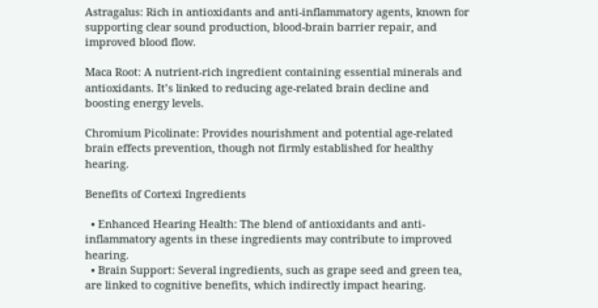Astragalus: Rich in antioxidants and anti-inflammatory agents, known for supporting clear sound production, blood-brain barrier repair, and improved blood flow.

Maca Root: A nutrient-rich ingredient containing essential minerals and antioxidants. It’s linked to reducing age-related brain decline and boosting energy levels.

Chromium Picolinate: Provides nourishment and potential age-related brain effects prevention, though not firmly established for healthy hearing.

Benefits of Cortexi Ingredients

  • Enhanced Hearing Health: The blend of antioxidants and anti-inflammatory agents in these ingredients may contribute to improved hearing.
  • Brain Support: Several ingredients, such as grape seed and green tea, are linked to cognitive benefits, which indirectly impact hearing.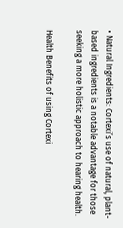• Natural Ingredients: Cortexi’s use of natural, plant-based ingredients is a notable advantage for those seeking a more holistic approach to hearing health.

Health Benefits of using Cortexi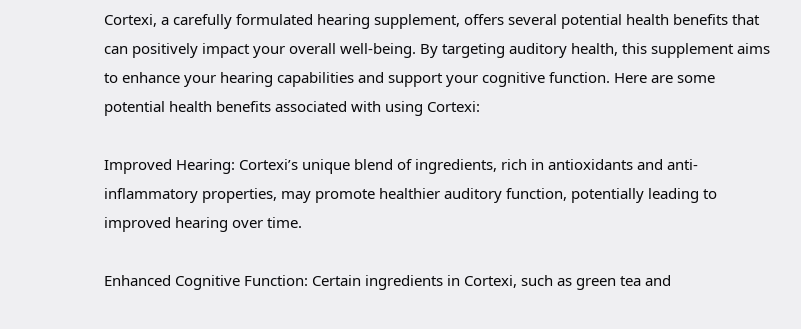Cortexi, a carefully formulated hearing supplement, offers several potential health benefits that can positively impact your overall well-being. By targeting auditory health, this supplement aims to enhance your hearing capabilities and support your cognitive function. Here are some potential health benefits associated with using Cortexi:

Improved Hearing: Cortexi’s unique blend of ingredients, rich in antioxidants and anti-inflammatory properties, may promote healthier auditory function, potentially leading to improved hearing over time.

Enhanced Cognitive Function: Certain ingredients in Cortexi, such as green tea and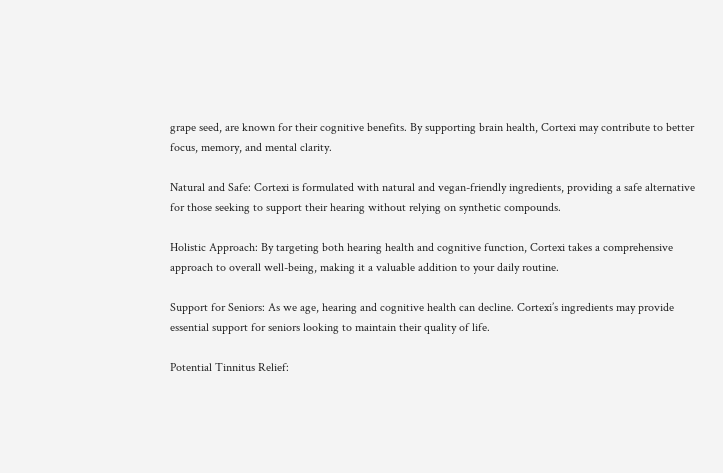grape seed, are known for their cognitive benefits. By supporting brain health, Cortexi may contribute to better focus, memory, and mental clarity.

Natural and Safe: Cortexi is formulated with natural and vegan-friendly ingredients, providing a safe alternative for those seeking to support their hearing without relying on synthetic compounds.

Holistic Approach: By targeting both hearing health and cognitive function, Cortexi takes a comprehensive approach to overall well-being, making it a valuable addition to your daily routine.

Support for Seniors: As we age, hearing and cognitive health can decline. Cortexi’s ingredients may provide essential support for seniors looking to maintain their quality of life.

Potential Tinnitus Relief: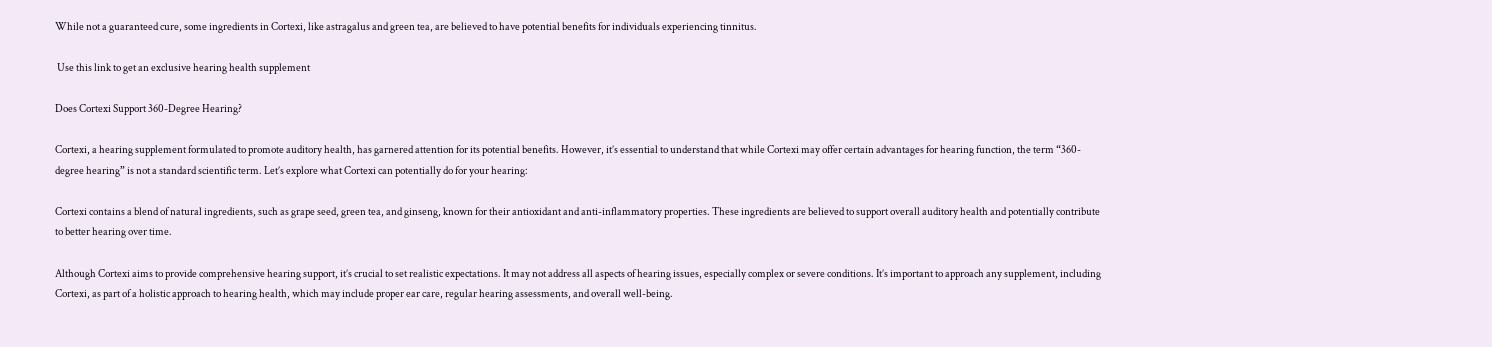While not a guaranteed cure, some ingredients in Cortexi, like astragalus and green tea, are believed to have potential benefits for individuals experiencing tinnitus.

 Use this link to get an exclusive hearing health supplement

Does Cortexi Support 360-Degree Hearing?

Cortexi, a hearing supplement formulated to promote auditory health, has garnered attention for its potential benefits. However, it’s essential to understand that while Cortexi may offer certain advantages for hearing function, the term “360-degree hearing” is not a standard scientific term. Let’s explore what Cortexi can potentially do for your hearing:

Cortexi contains a blend of natural ingredients, such as grape seed, green tea, and ginseng, known for their antioxidant and anti-inflammatory properties. These ingredients are believed to support overall auditory health and potentially contribute to better hearing over time.

Although Cortexi aims to provide comprehensive hearing support, it’s crucial to set realistic expectations. It may not address all aspects of hearing issues, especially complex or severe conditions. It’s important to approach any supplement, including Cortexi, as part of a holistic approach to hearing health, which may include proper ear care, regular hearing assessments, and overall well-being.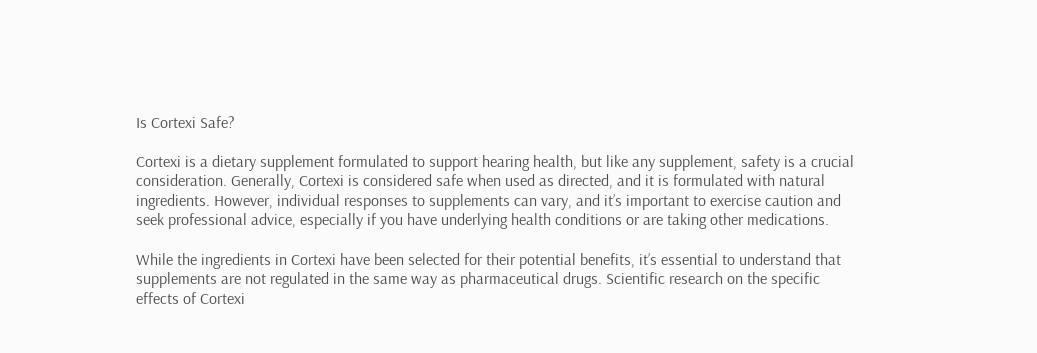Is Cortexi Safe?

Cortexi is a dietary supplement formulated to support hearing health, but like any supplement, safety is a crucial consideration. Generally, Cortexi is considered safe when used as directed, and it is formulated with natural ingredients. However, individual responses to supplements can vary, and it’s important to exercise caution and seek professional advice, especially if you have underlying health conditions or are taking other medications.

While the ingredients in Cortexi have been selected for their potential benefits, it’s essential to understand that supplements are not regulated in the same way as pharmaceutical drugs. Scientific research on the specific effects of Cortexi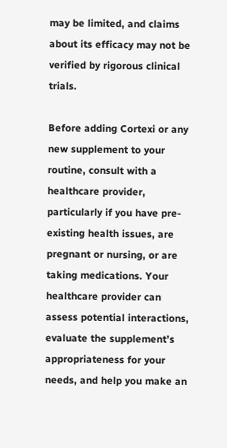may be limited, and claims about its efficacy may not be verified by rigorous clinical trials.

Before adding Cortexi or any new supplement to your routine, consult with a healthcare provider, particularly if you have pre-existing health issues, are pregnant or nursing, or are taking medications. Your healthcare provider can assess potential interactions, evaluate the supplement’s appropriateness for your needs, and help you make an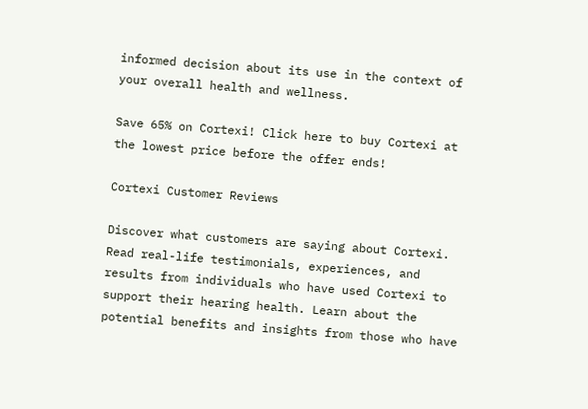informed decision about its use in the context of your overall health and wellness.

Save 65% on Cortexi! Click here to buy Cortexi at the lowest price before the offer ends!

Cortexi Customer Reviews

Discover what customers are saying about Cortexi. Read real-life testimonials, experiences, and results from individuals who have used Cortexi to support their hearing health. Learn about the potential benefits and insights from those who have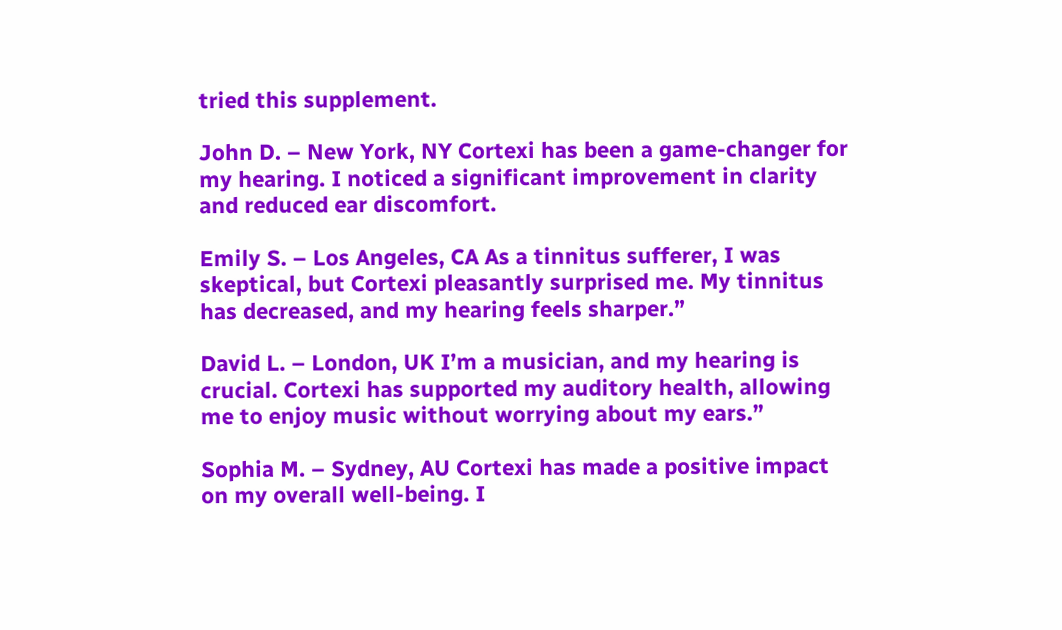tried this supplement.

John D. – New York, NY Cortexi has been a game-changer for my hearing. I noticed a significant improvement in clarity and reduced ear discomfort.

Emily S. – Los Angeles, CA As a tinnitus sufferer, I was skeptical, but Cortexi pleasantly surprised me. My tinnitus has decreased, and my hearing feels sharper.”

David L. – London, UK I’m a musician, and my hearing is crucial. Cortexi has supported my auditory health, allowing me to enjoy music without worrying about my ears.”

Sophia M. – Sydney, AU Cortexi has made a positive impact on my overall well-being. I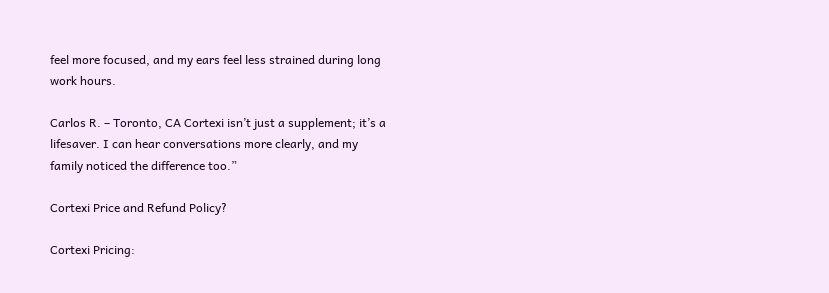feel more focused, and my ears feel less strained during long work hours.

Carlos R. – Toronto, CA Cortexi isn’t just a supplement; it’s a lifesaver. I can hear conversations more clearly, and my family noticed the difference too.”

Cortexi Price and Refund Policy?

Cortexi Pricing: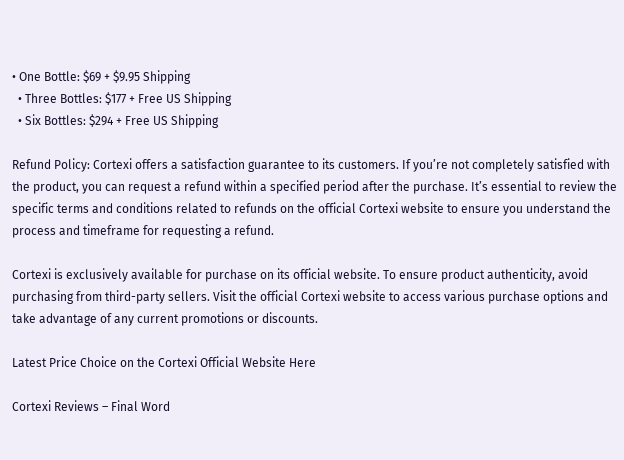• One Bottle: $69 + $9.95 Shipping
  • Three Bottles: $177 + Free US Shipping
  • Six Bottles: $294 + Free US Shipping

Refund Policy: Cortexi offers a satisfaction guarantee to its customers. If you’re not completely satisfied with the product, you can request a refund within a specified period after the purchase. It’s essential to review the specific terms and conditions related to refunds on the official Cortexi website to ensure you understand the process and timeframe for requesting a refund.

Cortexi is exclusively available for purchase on its official website. To ensure product authenticity, avoid purchasing from third-party sellers. Visit the official Cortexi website to access various purchase options and take advantage of any current promotions or discounts.

Latest Price Choice on the Cortexi Official Website Here

Cortexi Reviews – Final Word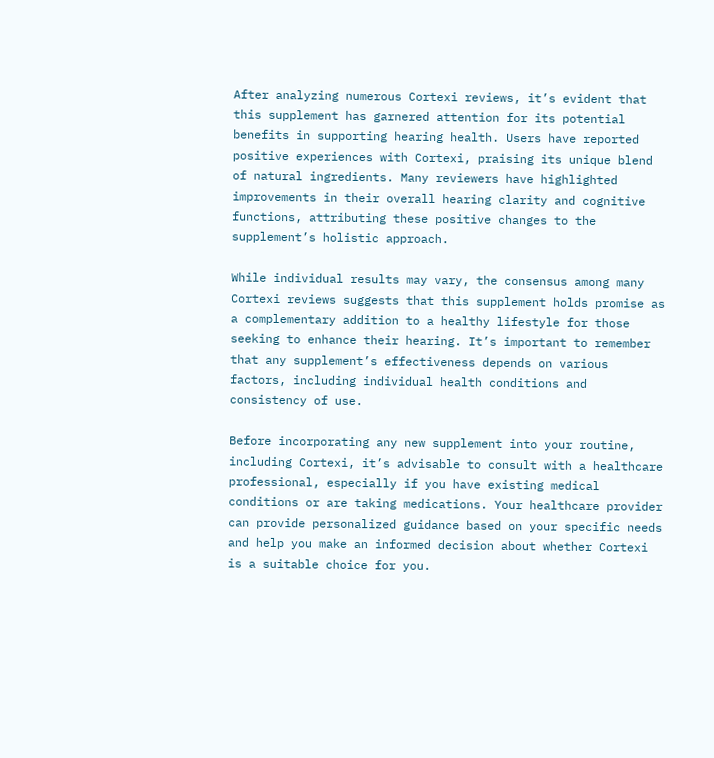After analyzing numerous Cortexi reviews, it’s evident that this supplement has garnered attention for its potential benefits in supporting hearing health. Users have reported positive experiences with Cortexi, praising its unique blend of natural ingredients. Many reviewers have highlighted improvements in their overall hearing clarity and cognitive functions, attributing these positive changes to the supplement’s holistic approach.

While individual results may vary, the consensus among many Cortexi reviews suggests that this supplement holds promise as a complementary addition to a healthy lifestyle for those seeking to enhance their hearing. It’s important to remember that any supplement’s effectiveness depends on various factors, including individual health conditions and consistency of use.

Before incorporating any new supplement into your routine, including Cortexi, it’s advisable to consult with a healthcare professional, especially if you have existing medical conditions or are taking medications. Your healthcare provider can provide personalized guidance based on your specific needs and help you make an informed decision about whether Cortexi is a suitable choice for you.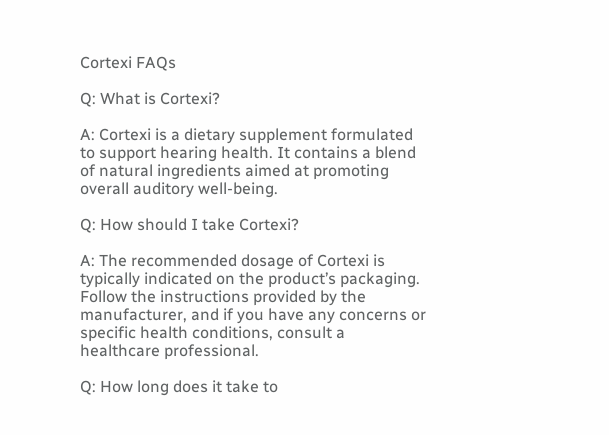Cortexi FAQs

Q: What is Cortexi?

A: Cortexi is a dietary supplement formulated to support hearing health. It contains a blend of natural ingredients aimed at promoting overall auditory well-being.

Q: How should I take Cortexi?

A: The recommended dosage of Cortexi is typically indicated on the product’s packaging. Follow the instructions provided by the manufacturer, and if you have any concerns or specific health conditions, consult a healthcare professional.

Q: How long does it take to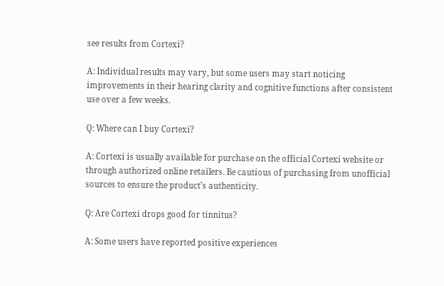see results from Cortexi?

A: Individual results may vary, but some users may start noticing improvements in their hearing clarity and cognitive functions after consistent use over a few weeks.

Q: Where can I buy Cortexi?

A: Cortexi is usually available for purchase on the official Cortexi website or through authorized online retailers. Be cautious of purchasing from unofficial sources to ensure the product’s authenticity.

Q: Are Cortexi drops good for tinnitus?

A: Some users have reported positive experiences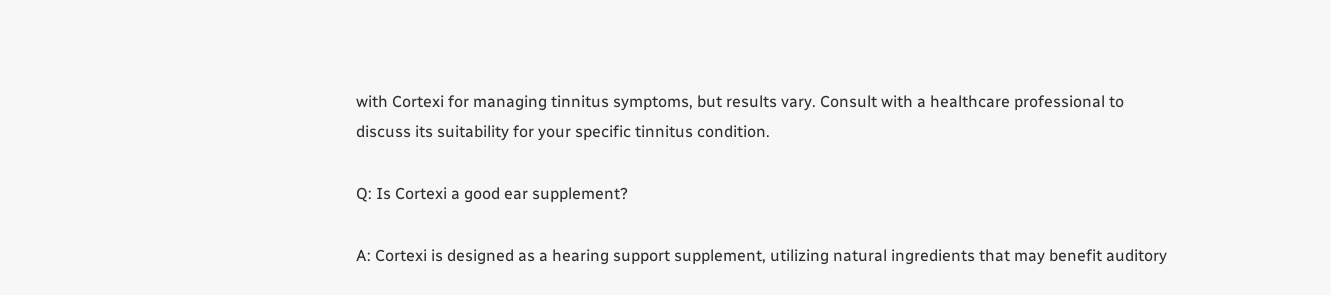with Cortexi for managing tinnitus symptoms, but results vary. Consult with a healthcare professional to discuss its suitability for your specific tinnitus condition.

Q: Is Cortexi a good ear supplement?

A: Cortexi is designed as a hearing support supplement, utilizing natural ingredients that may benefit auditory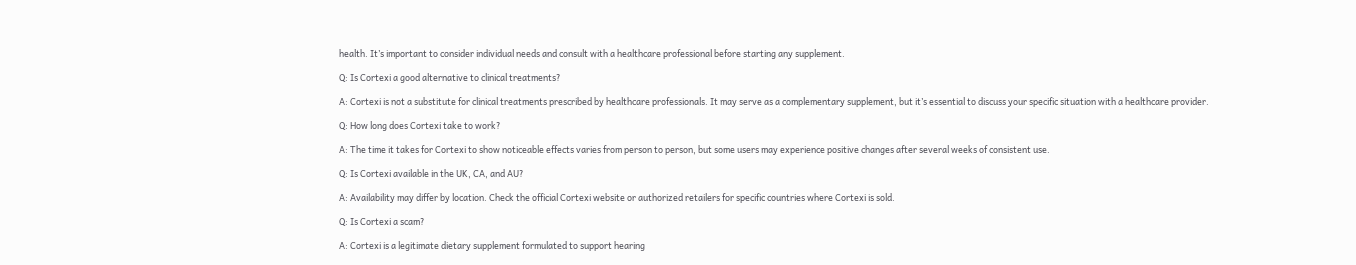health. It’s important to consider individual needs and consult with a healthcare professional before starting any supplement.

Q: Is Cortexi a good alternative to clinical treatments?

A: Cortexi is not a substitute for clinical treatments prescribed by healthcare professionals. It may serve as a complementary supplement, but it’s essential to discuss your specific situation with a healthcare provider.

Q: How long does Cortexi take to work?

A: The time it takes for Cortexi to show noticeable effects varies from person to person, but some users may experience positive changes after several weeks of consistent use.

Q: Is Cortexi available in the UK, CA, and AU?

A: Availability may differ by location. Check the official Cortexi website or authorized retailers for specific countries where Cortexi is sold.

Q: Is Cortexi a scam?

A: Cortexi is a legitimate dietary supplement formulated to support hearing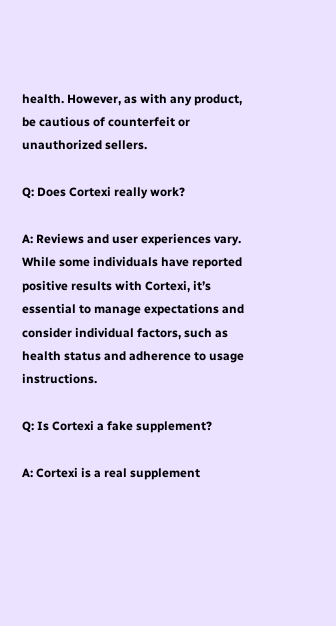health. However, as with any product, be cautious of counterfeit or unauthorized sellers.

Q: Does Cortexi really work?

A: Reviews and user experiences vary. While some individuals have reported positive results with Cortexi, it’s essential to manage expectations and consider individual factors, such as health status and adherence to usage instructions.

Q: Is Cortexi a fake supplement?

A: Cortexi is a real supplement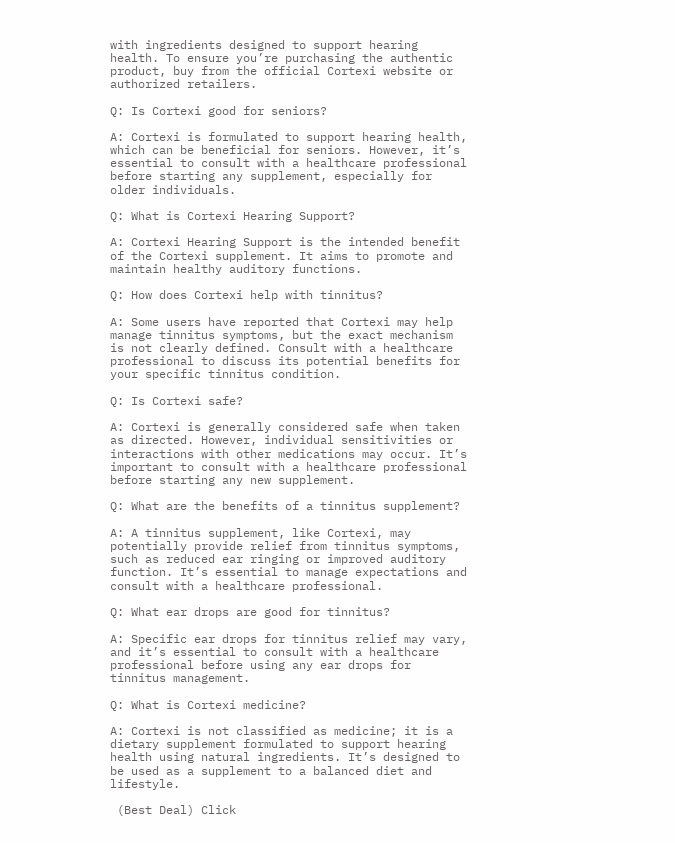with ingredients designed to support hearing health. To ensure you’re purchasing the authentic product, buy from the official Cortexi website or authorized retailers.

Q: Is Cortexi good for seniors?

A: Cortexi is formulated to support hearing health, which can be beneficial for seniors. However, it’s essential to consult with a healthcare professional before starting any supplement, especially for older individuals.

Q: What is Cortexi Hearing Support?

A: Cortexi Hearing Support is the intended benefit of the Cortexi supplement. It aims to promote and maintain healthy auditory functions.

Q: How does Cortexi help with tinnitus?

A: Some users have reported that Cortexi may help manage tinnitus symptoms, but the exact mechanism is not clearly defined. Consult with a healthcare professional to discuss its potential benefits for your specific tinnitus condition.

Q: Is Cortexi safe?

A: Cortexi is generally considered safe when taken as directed. However, individual sensitivities or interactions with other medications may occur. It’s important to consult with a healthcare professional before starting any new supplement.

Q: What are the benefits of a tinnitus supplement?

A: A tinnitus supplement, like Cortexi, may potentially provide relief from tinnitus symptoms, such as reduced ear ringing or improved auditory function. It’s essential to manage expectations and consult with a healthcare professional.

Q: What ear drops are good for tinnitus?

A: Specific ear drops for tinnitus relief may vary, and it’s essential to consult with a healthcare professional before using any ear drops for tinnitus management.

Q: What is Cortexi medicine?

A: Cortexi is not classified as medicine; it is a dietary supplement formulated to support hearing health using natural ingredients. It’s designed to be used as a supplement to a balanced diet and lifestyle.

 (Best Deal) Click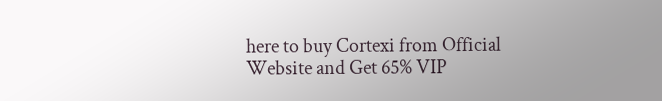here to buy Cortexi from Official Website and Get 65% VIP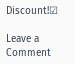Discount!☑

Leave a Comment